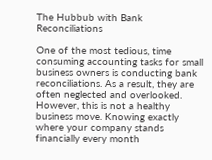The Hubbub with Bank Reconciliations

One of the most tedious, time consuming accounting tasks for small business owners is conducting bank reconciliations. As a result, they are often neglected and overlooked. However, this is not a healthy business move. Knowing exactly where your company stands financially every month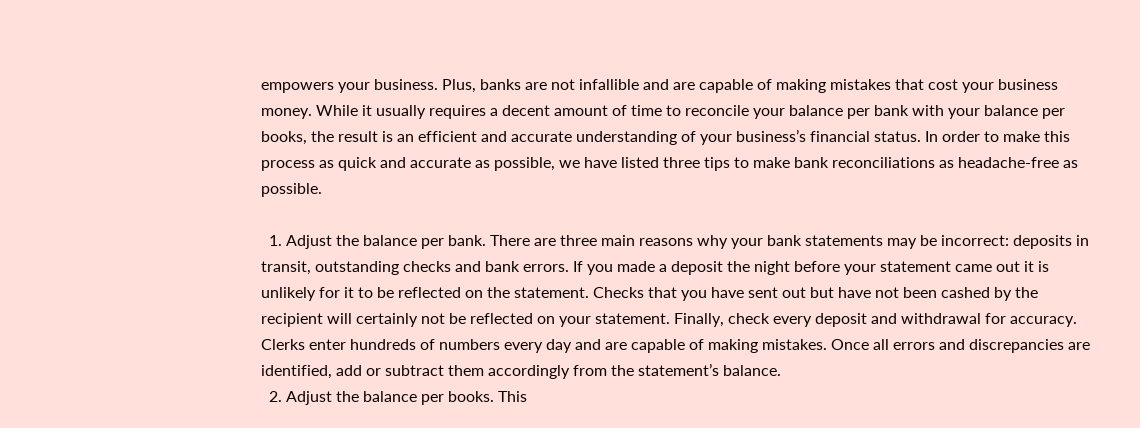empowers your business. Plus, banks are not infallible and are capable of making mistakes that cost your business money. While it usually requires a decent amount of time to reconcile your balance per bank with your balance per books, the result is an efficient and accurate understanding of your business’s financial status. In order to make this process as quick and accurate as possible, we have listed three tips to make bank reconciliations as headache-free as possible.

  1. Adjust the balance per bank. There are three main reasons why your bank statements may be incorrect: deposits in transit, outstanding checks and bank errors. If you made a deposit the night before your statement came out it is unlikely for it to be reflected on the statement. Checks that you have sent out but have not been cashed by the recipient will certainly not be reflected on your statement. Finally, check every deposit and withdrawal for accuracy. Clerks enter hundreds of numbers every day and are capable of making mistakes. Once all errors and discrepancies are identified, add or subtract them accordingly from the statement’s balance.
  2. Adjust the balance per books. This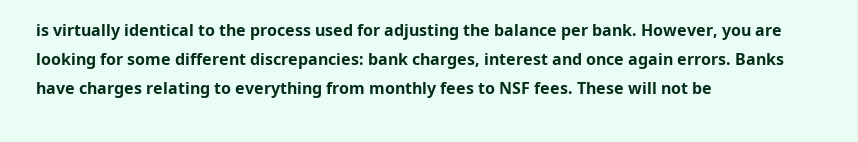is virtually identical to the process used for adjusting the balance per bank. However, you are looking for some different discrepancies: bank charges, interest and once again errors. Banks have charges relating to everything from monthly fees to NSF fees. These will not be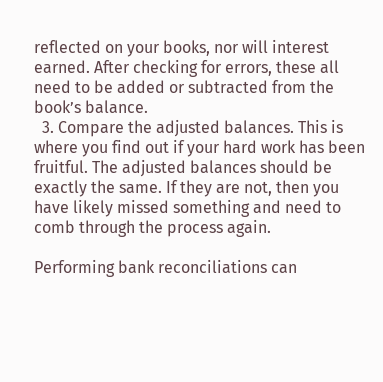reflected on your books, nor will interest earned. After checking for errors, these all need to be added or subtracted from the book’s balance.
  3. Compare the adjusted balances. This is where you find out if your hard work has been fruitful. The adjusted balances should be exactly the same. If they are not, then you have likely missed something and need to comb through the process again.

Performing bank reconciliations can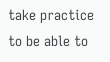take practice to be able to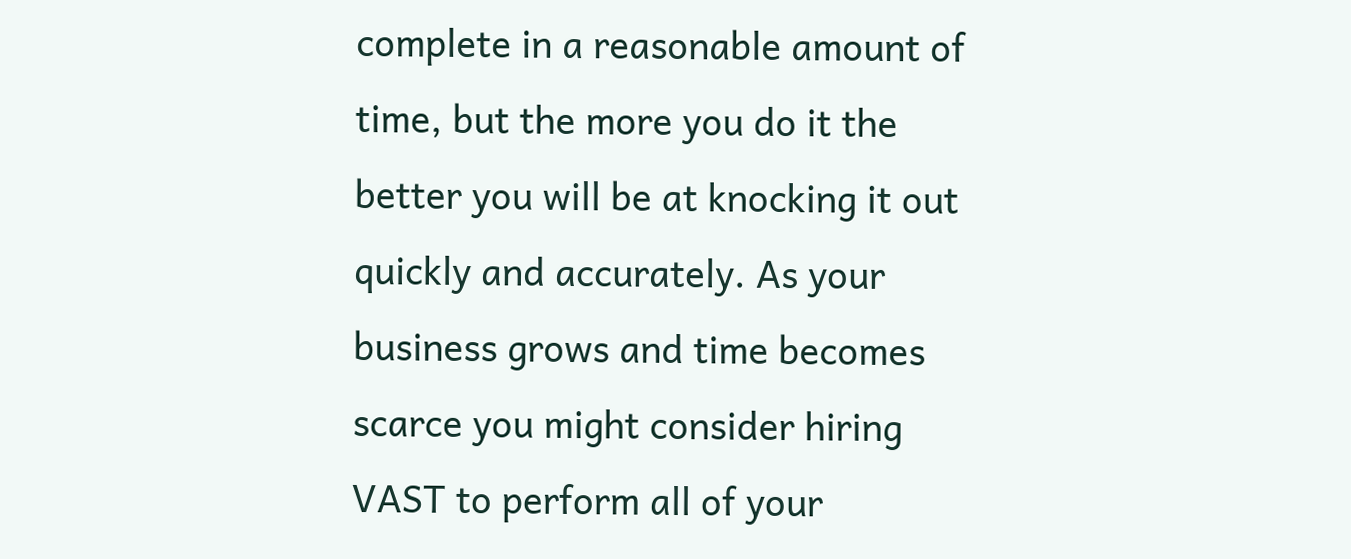complete in a reasonable amount of time, but the more you do it the better you will be at knocking it out quickly and accurately. As your business grows and time becomes scarce you might consider hiring VAST to perform all of your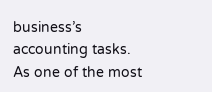business’s accounting tasks. As one of the most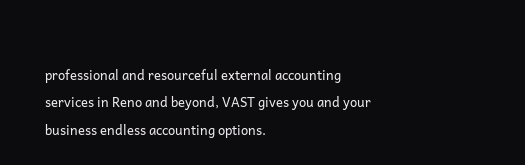professional and resourceful external accounting services in Reno and beyond, VAST gives you and your business endless accounting options.